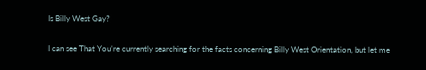Is Billy West Gay?

I can see That You’re currently searching for the facts concerning Billy West Orientation, but let me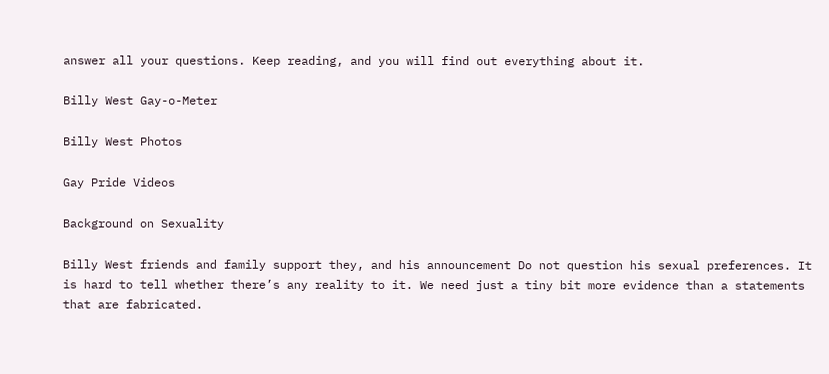answer all your questions. Keep reading, and you will find out everything about it.

Billy West Gay-o-Meter

Billy West Photos

Gay Pride Videos

Background on Sexuality

Billy West friends and family support they, and his announcement Do not question his sexual preferences. It is hard to tell whether there’s any reality to it. We need just a tiny bit more evidence than a statements that are fabricated.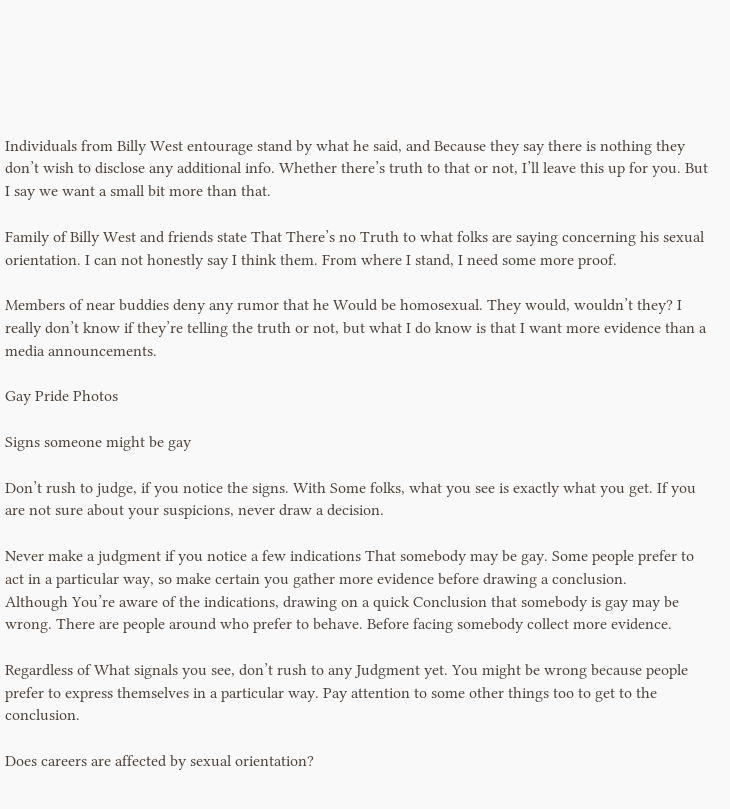Individuals from Billy West entourage stand by what he said, and Because they say there is nothing they don’t wish to disclose any additional info. Whether there’s truth to that or not, I’ll leave this up for you. But I say we want a small bit more than that.

Family of Billy West and friends state That There’s no Truth to what folks are saying concerning his sexual orientation. I can not honestly say I think them. From where I stand, I need some more proof.

Members of near buddies deny any rumor that he Would be homosexual. They would, wouldn’t they? I really don’t know if they’re telling the truth or not, but what I do know is that I want more evidence than a media announcements.

Gay Pride Photos

Signs someone might be gay

Don’t rush to judge, if you notice the signs. With Some folks, what you see is exactly what you get. If you are not sure about your suspicions, never draw a decision.

Never make a judgment if you notice a few indications That somebody may be gay. Some people prefer to act in a particular way, so make certain you gather more evidence before drawing a conclusion.
Although You’re aware of the indications, drawing on a quick Conclusion that somebody is gay may be wrong. There are people around who prefer to behave. Before facing somebody collect more evidence.

Regardless of What signals you see, don’t rush to any Judgment yet. You might be wrong because people prefer to express themselves in a particular way. Pay attention to some other things too to get to the conclusion.

Does careers are affected by sexual orientation?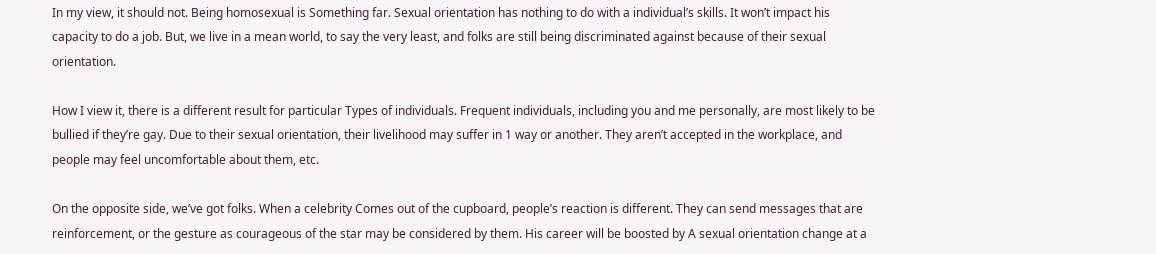In my view, it should not. Being homosexual is Something far. Sexual orientation has nothing to do with a individual’s skills. It won’t impact his capacity to do a job. But, we live in a mean world, to say the very least, and folks are still being discriminated against because of their sexual orientation.

How I view it, there is a different result for particular Types of individuals. Frequent individuals, including you and me personally, are most likely to be bullied if they’re gay. Due to their sexual orientation, their livelihood may suffer in 1 way or another. They aren’t accepted in the workplace, and people may feel uncomfortable about them, etc.

On the opposite side, we’ve got folks. When a celebrity Comes out of the cupboard, people’s reaction is different. They can send messages that are reinforcement, or the gesture as courageous of the star may be considered by them. His career will be boosted by A sexual orientation change at a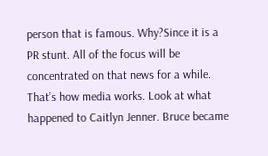person that is famous. Why?Since it is a PR stunt. All of the focus will be concentrated on that news for a while. That’s how media works. Look at what happened to Caitlyn Jenner. Bruce became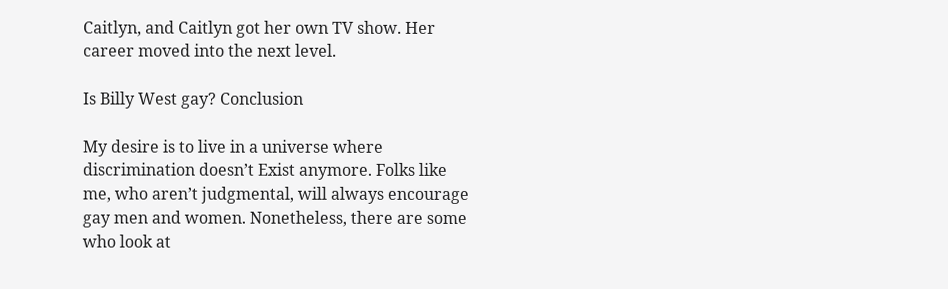Caitlyn, and Caitlyn got her own TV show. Her career moved into the next level.

Is Billy West gay? Conclusion

My desire is to live in a universe where discrimination doesn’t Exist anymore. Folks like me, who aren’t judgmental, will always encourage gay men and women. Nonetheless, there are some who look at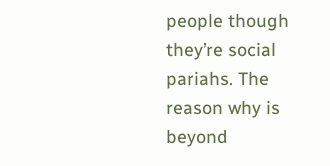people though they’re social pariahs. The reason why is beyond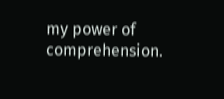my power of comprehension.